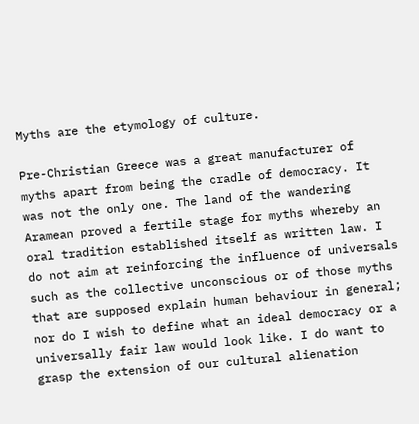Myths are the etymology of culture.

Pre-Christian Greece was a great manufacturer of myths apart from being the cradle of democracy. It was not the only one. The land of the wandering Aramean proved a fertile stage for myths whereby an oral tradition established itself as written law. I do not aim at reinforcing the influence of universals such as the collective unconscious or of those myths that are supposed explain human behaviour in general; nor do I wish to define what an ideal democracy or a universally fair law would look like. I do want to grasp the extension of our cultural alienation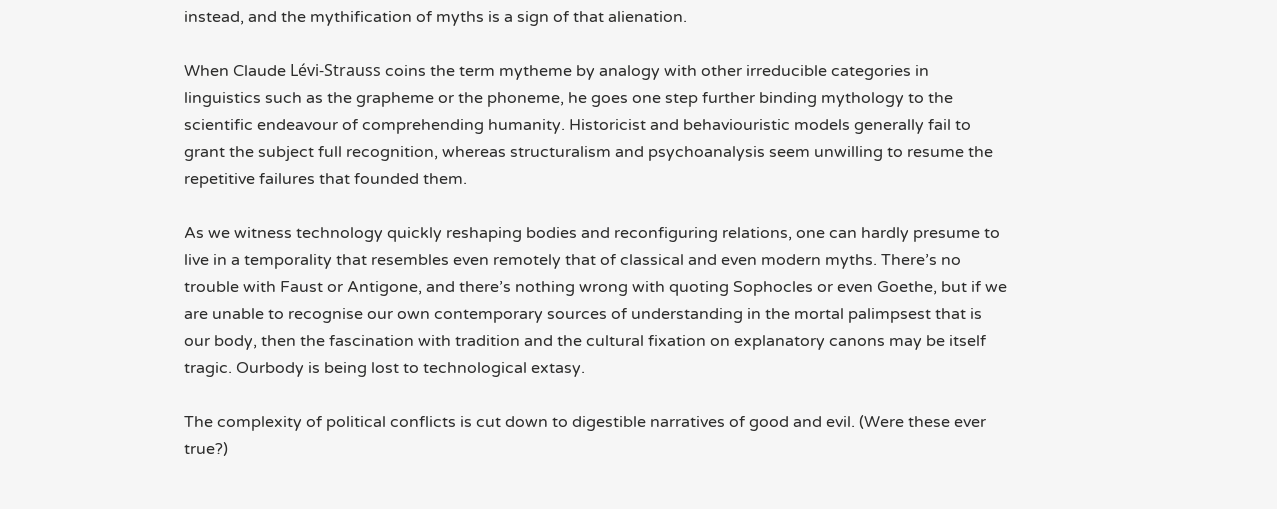instead, and the mythification of myths is a sign of that alienation.

When Claude Lévi-Strauss coins the term mytheme by analogy with other irreducible categories in linguistics such as the grapheme or the phoneme, he goes one step further binding mythology to the scientific endeavour of comprehending humanity. Historicist and behaviouristic models generally fail to grant the subject full recognition, whereas structuralism and psychoanalysis seem unwilling to resume the repetitive failures that founded them.

As we witness technology quickly reshaping bodies and reconfiguring relations, one can hardly presume to live in a temporality that resembles even remotely that of classical and even modern myths. There’s no trouble with Faust or Antigone, and there’s nothing wrong with quoting Sophocles or even Goethe, but if we are unable to recognise our own contemporary sources of understanding in the mortal palimpsest that is our body, then the fascination with tradition and the cultural fixation on explanatory canons may be itself tragic. Ourbody is being lost to technological extasy.

The complexity of political conflicts is cut down to digestible narratives of good and evil. (Were these ever true?)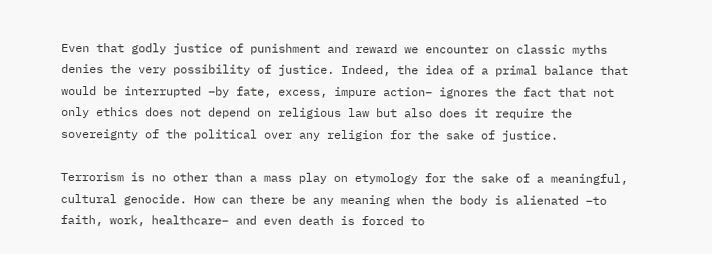Even that godly justice of punishment and reward we encounter on classic myths denies the very possibility of justice. Indeed, the idea of a primal balance that would be interrupted –by fate, excess, impure action– ignores the fact that not only ethics does not depend on religious law but also does it require the sovereignty of the political over any religion for the sake of justice.

Terrorism is no other than a mass play on etymology for the sake of a meaningful, cultural genocide. How can there be any meaning when the body is alienated –to faith, work, healthcare– and even death is forced to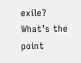exile? What’s the point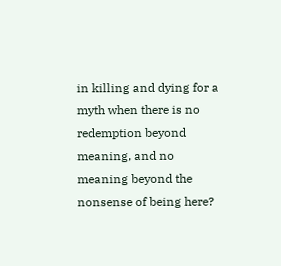in killing and dying for a myth when there is no redemption beyond meaning, and no meaning beyond the nonsense of being here?